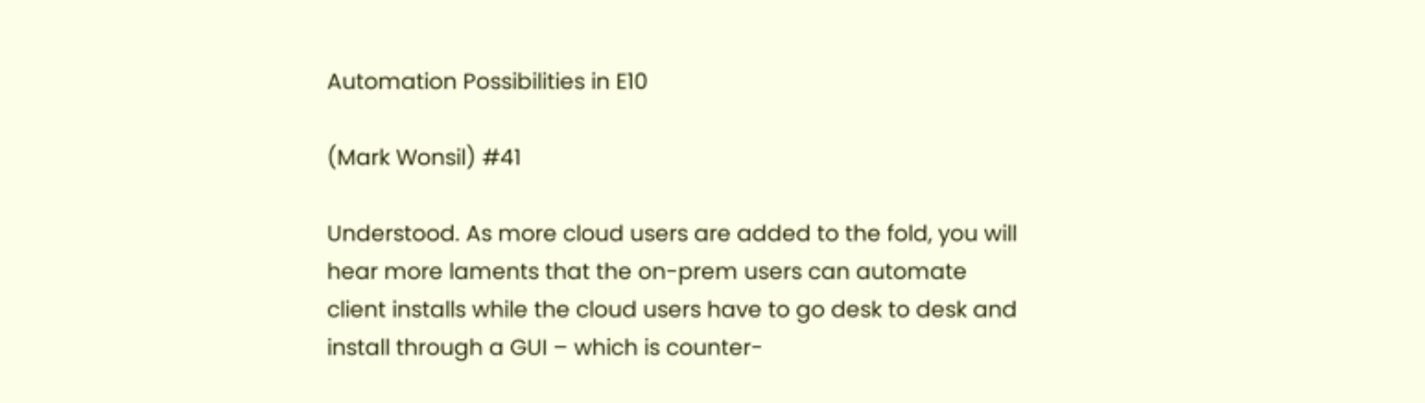Automation Possibilities in E10

(Mark Wonsil) #41

Understood. As more cloud users are added to the fold, you will hear more laments that the on-prem users can automate client installs while the cloud users have to go desk to desk and install through a GUI – which is counter-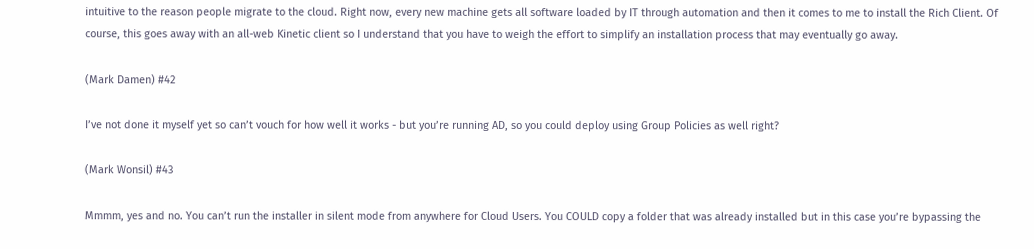intuitive to the reason people migrate to the cloud. Right now, every new machine gets all software loaded by IT through automation and then it comes to me to install the Rich Client. Of course, this goes away with an all-web Kinetic client so I understand that you have to weigh the effort to simplify an installation process that may eventually go away.

(Mark Damen) #42

I’ve not done it myself yet so can’t vouch for how well it works - but you’re running AD, so you could deploy using Group Policies as well right?

(Mark Wonsil) #43

Mmmm, yes and no. You can’t run the installer in silent mode from anywhere for Cloud Users. You COULD copy a folder that was already installed but in this case you’re bypassing the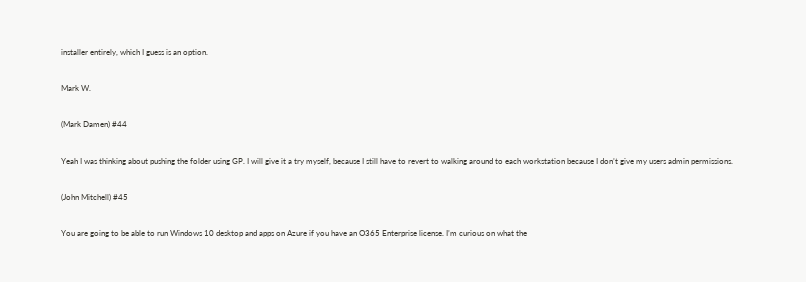installer entirely, which I guess is an option.

Mark W.

(Mark Damen) #44

Yeah I was thinking about pushing the folder using GP. I will give it a try myself, because I still have to revert to walking around to each workstation because I don’t give my users admin permissions.

(John Mitchell) #45

You are going to be able to run Windows 10 desktop and apps on Azure if you have an O365 Enterprise license. I’m curious on what the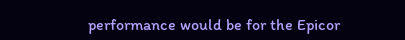performance would be for the Epicor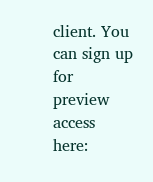client. You can sign up for preview access here: